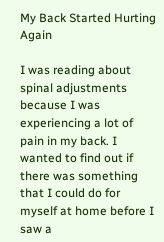My Back Started Hurting Again

I was reading about spinal adjustments because I was experiencing a lot of pain in my back. I wanted to find out if there was something that I could do for myself at home before I saw a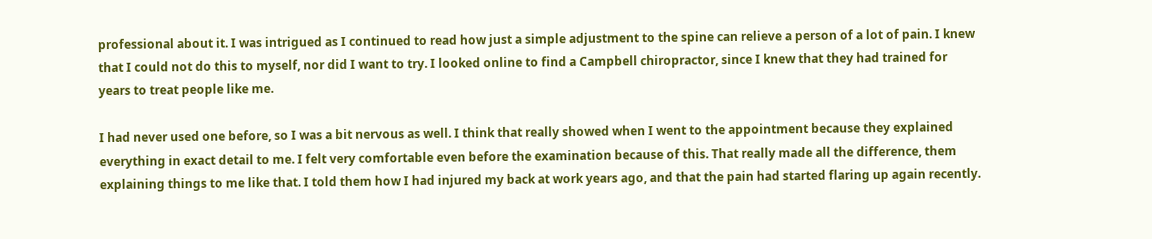professional about it. I was intrigued as I continued to read how just a simple adjustment to the spine can relieve a person of a lot of pain. I knew that I could not do this to myself, nor did I want to try. I looked online to find a Campbell chiropractor, since I knew that they had trained for years to treat people like me.

I had never used one before, so I was a bit nervous as well. I think that really showed when I went to the appointment because they explained everything in exact detail to me. I felt very comfortable even before the examination because of this. That really made all the difference, them explaining things to me like that. I told them how I had injured my back at work years ago, and that the pain had started flaring up again recently.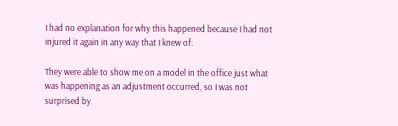I had no explanation for why this happened because I had not injured it again in any way that I knew of.

They were able to show me on a model in the office just what was happening as an adjustment occurred, so I was not surprised by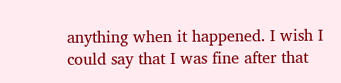anything when it happened. I wish I could say that I was fine after that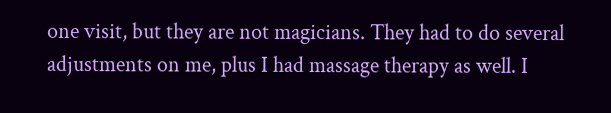one visit, but they are not magicians. They had to do several adjustments on me, plus I had massage therapy as well. I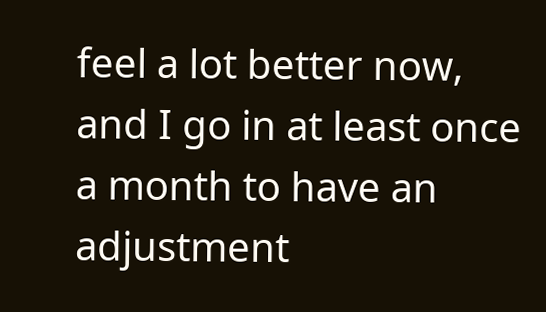feel a lot better now, and I go in at least once a month to have an adjustment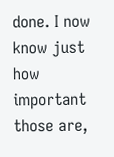done. I now know just how important those are,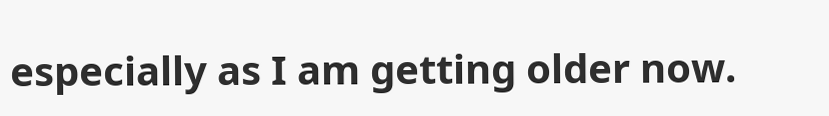especially as I am getting older now.